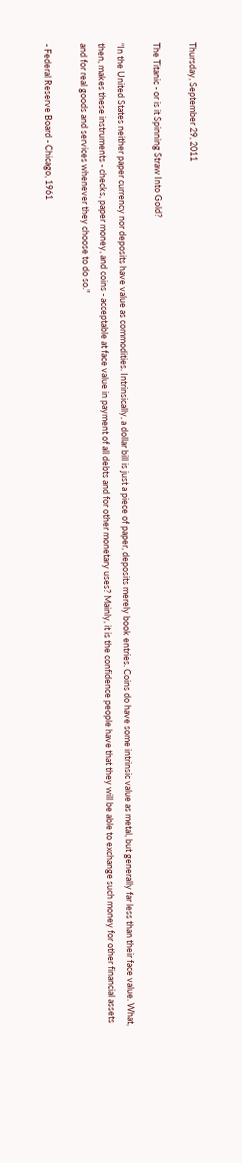Thursday, September 29, 2011

The Titanic - or is it Spinning Straw Into Gold?

“In the United States neither paper currency nor deposits have value as commodities. Intrinsically, a dollar bill is just a piece of paper, deposits merely book entries. Coins do have some intrinsic value as metal, but generally far less than their face value. What, then, makes these instruments - checks, paper money, and coins - acceptable at face value in payment of all debts and for other monetary uses? Mainly, it is the confidence people have that they will be able to exchange such money for other financial assets and for real goods and services whenever they choose to do so."

- Federal Reserve Board - Chicago, 1961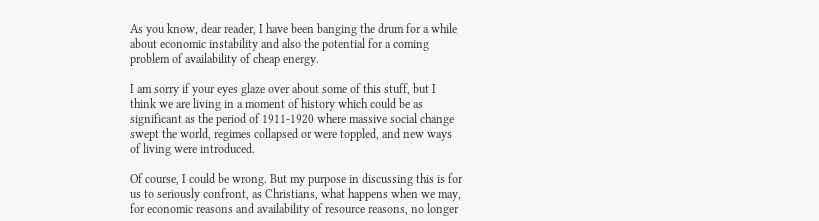As you know, dear reader, I have been banging the drum for a while about economic instability and also the potential for a coming problem of availability of cheap energy.

I am sorry if your eyes glaze over about some of this stuff, but I think we are living in a moment of history which could be as significant as the period of 1911-1920 where massive social change swept the world, regimes collapsed or were toppled, and new ways of living were introduced.

Of course, I could be wrong. But my purpose in discussing this is for us to seriously confront, as Christians, what happens when we may, for economic reasons and availability of resource reasons, no longer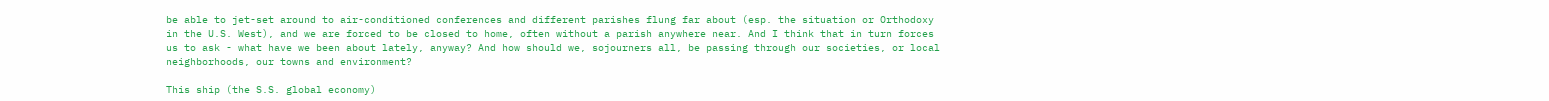be able to jet-set around to air-conditioned conferences and different parishes flung far about (esp. the situation or Orthodoxy in the U.S. West), and we are forced to be closed to home, often without a parish anywhere near. And I think that in turn forces us to ask - what have we been about lately, anyway? And how should we, sojourners all, be passing through our societies, or local neighborhoods, our towns and environment?

This ship (the S.S. global economy)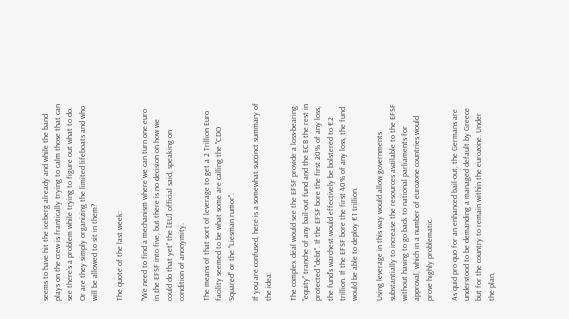seems to have hit the iceberg already and while the band plays on the crew is frantically trying to calm those that can see there's a problem while trying to figure out what to do. Or are they simply organizing the limited lifeboats and who will be allowed to sit in them?

The quote of the last week:

"We need to find a mechanism where we can turn one euro in the EFSF into five, but there is no decision on how we could do that yet" the [EU] official said, speaking on condition of anonymity.

The means of that sort of leverage to get a 2 Trillion Euro facility seemed to be what some are calling the "CDO Squared" or the "Liesman rumor".

If you are confused, here is a somewhat succinct summary of the idea:

The complex deal would see the EFSF provide a loss-bearing "equity" tranche of any bail-out fund and the ECB the rest in protected "debt". If the EFSF bore the first 20% of any loss, the fund’s warchest would effectively be bolstered to €2 trillion. If the EFSF bore the first 40% of any loss, the fund would be able to deploy €1 trillion.

Using leverage in this way would allow governments substantially to increase the resources available to the EFSF without having to go back to national parliaments for approval, which in a number of eurozone countries would prove highly problematic.

As quid pro quo for an enhanced bail-out, the Germans are understood to be demanding a managed default by Greece but for the country to remain within the eurozone. Under the plan,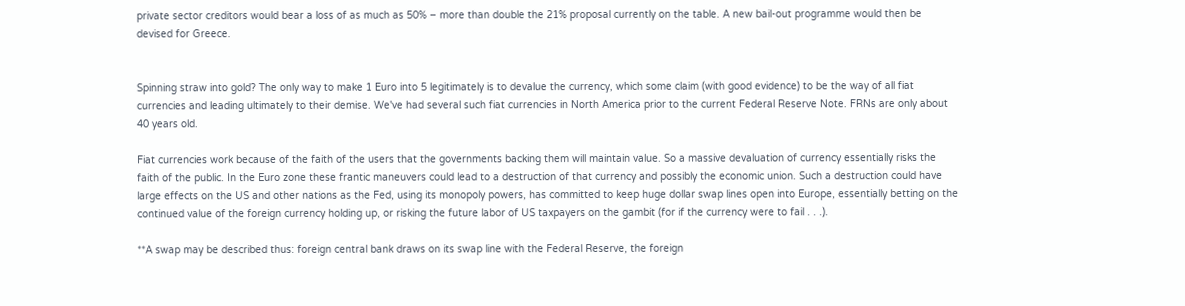private sector creditors would bear a loss of as much as 50% – more than double the 21% proposal currently on the table. A new bail-out programme would then be devised for Greece.


Spinning straw into gold? The only way to make 1 Euro into 5 legitimately is to devalue the currency, which some claim (with good evidence) to be the way of all fiat currencies and leading ultimately to their demise. We've had several such fiat currencies in North America prior to the current Federal Reserve Note. FRNs are only about 40 years old.

Fiat currencies work because of the faith of the users that the governments backing them will maintain value. So a massive devaluation of currency essentially risks the faith of the public. In the Euro zone these frantic maneuvers could lead to a destruction of that currency and possibly the economic union. Such a destruction could have large effects on the US and other nations as the Fed, using its monopoly powers, has committed to keep huge dollar swap lines open into Europe, essentially betting on the continued value of the foreign currency holding up, or risking the future labor of US taxpayers on the gambit (for if the currency were to fail . . .).

**A swap may be described thus: foreign central bank draws on its swap line with the Federal Reserve, the foreign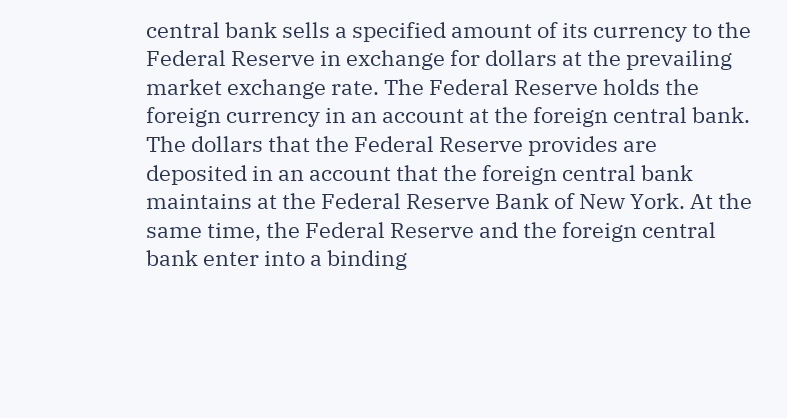central bank sells a specified amount of its currency to the Federal Reserve in exchange for dollars at the prevailing market exchange rate. The Federal Reserve holds the foreign currency in an account at the foreign central bank. The dollars that the Federal Reserve provides are deposited in an account that the foreign central bank maintains at the Federal Reserve Bank of New York. At the same time, the Federal Reserve and the foreign central bank enter into a binding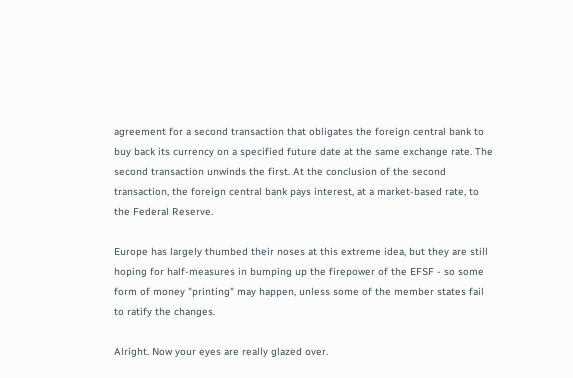agreement for a second transaction that obligates the foreign central bank to buy back its currency on a specified future date at the same exchange rate. The second transaction unwinds the first. At the conclusion of the second transaction, the foreign central bank pays interest, at a market-based rate, to the Federal Reserve.

Europe has largely thumbed their noses at this extreme idea, but they are still hoping for half-measures in bumping up the firepower of the EFSF - so some form of money "printing" may happen, unless some of the member states fail to ratify the changes.

Alright. Now your eyes are really glazed over.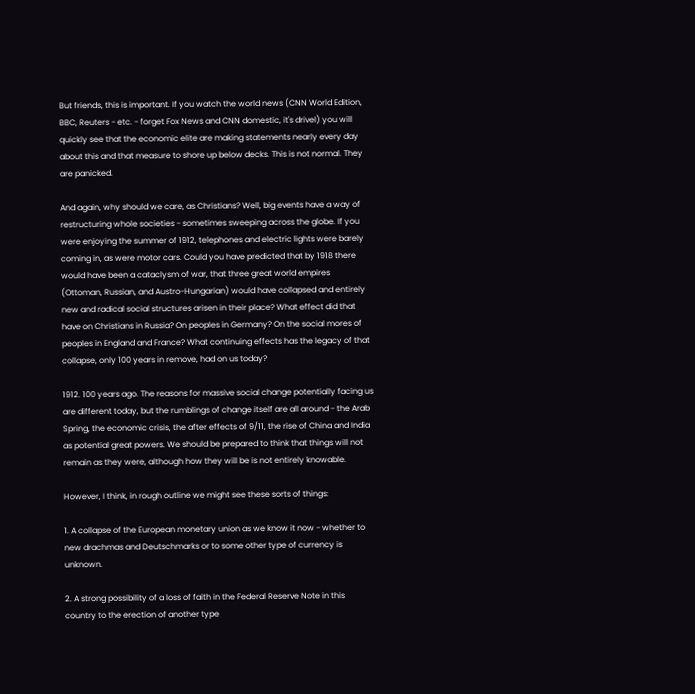But friends, this is important. If you watch the world news (CNN World Edition, BBC, Reuters - etc. - forget Fox News and CNN domestic, it's drivel) you will quickly see that the economic elite are making statements nearly every day about this and that measure to shore up below decks. This is not normal. They are panicked.

And again, why should we care, as Christians? Well, big events have a way of restructuring whole societies - sometimes sweeping across the globe. If you were enjoying the summer of 1912, telephones and electric lights were barely coming in, as were motor cars. Could you have predicted that by 1918 there would have been a cataclysm of war, that three great world empires (Ottoman, Russian, and Austro-Hungarian) would have collapsed and entirely new and radical social structures arisen in their place? What effect did that have on Christians in Russia? On peoples in Germany? On the social mores of peoples in England and France? What continuing effects has the legacy of that collapse, only 100 years in remove, had on us today?

1912. 100 years ago. The reasons for massive social change potentially facing us are different today, but the rumblings of change itself are all around - the Arab Spring, the economic crisis, the after effects of 9/11, the rise of China and India as potential great powers. We should be prepared to think that things will not remain as they were, although how they will be is not entirely knowable.

However, I think, in rough outline we might see these sorts of things:

1. A collapse of the European monetary union as we know it now - whether to new drachmas and Deutschmarks or to some other type of currency is unknown.

2. A strong possibility of a loss of faith in the Federal Reserve Note in this country to the erection of another type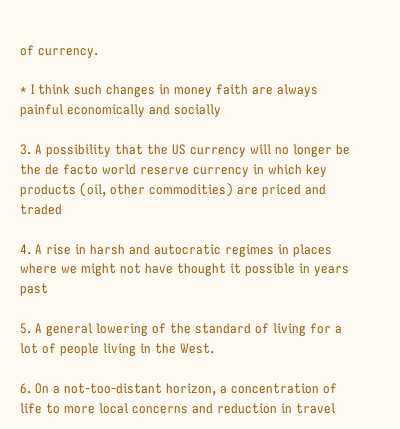of currency.

* I think such changes in money faith are always painful economically and socially

3. A possibility that the US currency will no longer be the de facto world reserve currency in which key products (oil, other commodities) are priced and traded

4. A rise in harsh and autocratic regimes in places where we might not have thought it possible in years past

5. A general lowering of the standard of living for a lot of people living in the West.

6. On a not-too-distant horizon, a concentration of life to more local concerns and reduction in travel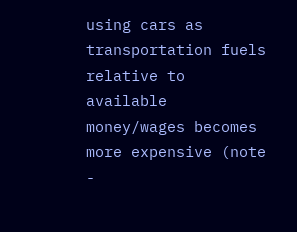using cars as transportation fuels relative to available money/wages becomes more expensive (note -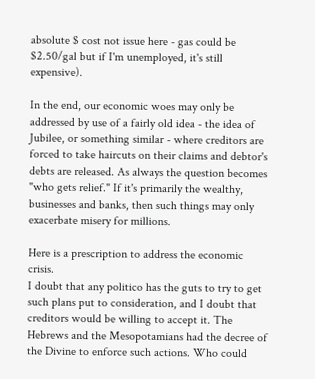absolute $ cost not issue here - gas could be $2.50/gal but if I'm unemployed, it's still expensive).

In the end, our economic woes may only be addressed by use of a fairly old idea - the idea of Jubilee, or something similar - where creditors are forced to take haircuts on their claims and debtor's debts are released. As always the question becomes "who gets relief." If it's primarily the wealthy, businesses and banks, then such things may only exacerbate misery for millions.

Here is a prescription to address the economic crisis.
I doubt that any politico has the guts to try to get such plans put to consideration, and I doubt that creditors would be willing to accept it. The Hebrews and the Mesopotamians had the decree of the Divine to enforce such actions. Who could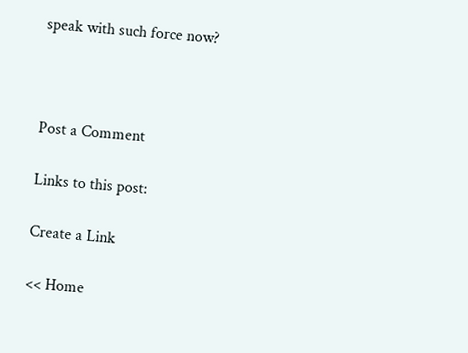speak with such force now?



Post a Comment

Links to this post:

Create a Link

<< Home